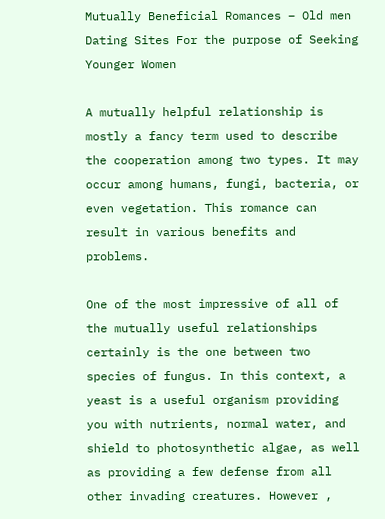Mutually Beneficial Romances – Old men Dating Sites For the purpose of Seeking Younger Women

A mutually helpful relationship is mostly a fancy term used to describe the cooperation among two types. It may occur among humans, fungi, bacteria, or even vegetation. This romance can result in various benefits and problems.

One of the most impressive of all of the mutually useful relationships certainly is the one between two species of fungus. In this context, a yeast is a useful organism providing you with nutrients, normal water, and shield to photosynthetic algae, as well as providing a few defense from all other invading creatures. However ,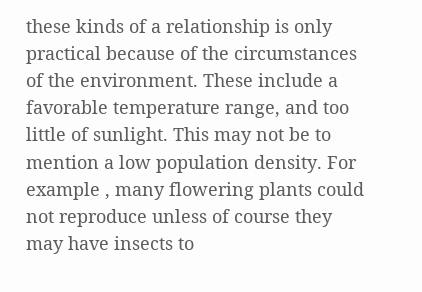these kinds of a relationship is only practical because of the circumstances of the environment. These include a favorable temperature range, and too little of sunlight. This may not be to mention a low population density. For example , many flowering plants could not reproduce unless of course they may have insects to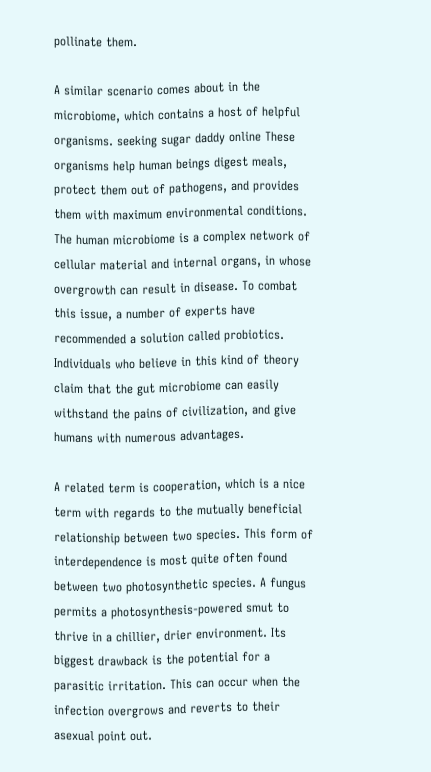pollinate them.

A similar scenario comes about in the microbiome, which contains a host of helpful organisms. seeking sugar daddy online These organisms help human beings digest meals, protect them out of pathogens, and provides them with maximum environmental conditions. The human microbiome is a complex network of cellular material and internal organs, in whose overgrowth can result in disease. To combat this issue, a number of experts have recommended a solution called probiotics. Individuals who believe in this kind of theory claim that the gut microbiome can easily withstand the pains of civilization, and give humans with numerous advantages.

A related term is cooperation, which is a nice term with regards to the mutually beneficial relationship between two species. This form of interdependence is most quite often found between two photosynthetic species. A fungus permits a photosynthesis-powered smut to thrive in a chillier, drier environment. Its biggest drawback is the potential for a parasitic irritation. This can occur when the infection overgrows and reverts to their asexual point out.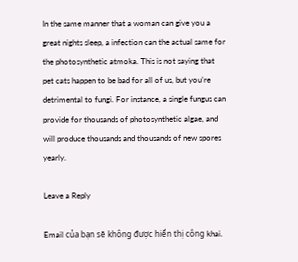In the same manner that a woman can give you a great nights sleep, a infection can the actual same for the photosynthetic atmoka. This is not saying that pet cats happen to be bad for all of us, but you’re detrimental to fungi. For instance, a single fungus can provide for thousands of photosynthetic algae, and will produce thousands and thousands of new spores yearly.

Leave a Reply

Email của bạn sẽ không được hiển thị công khai.